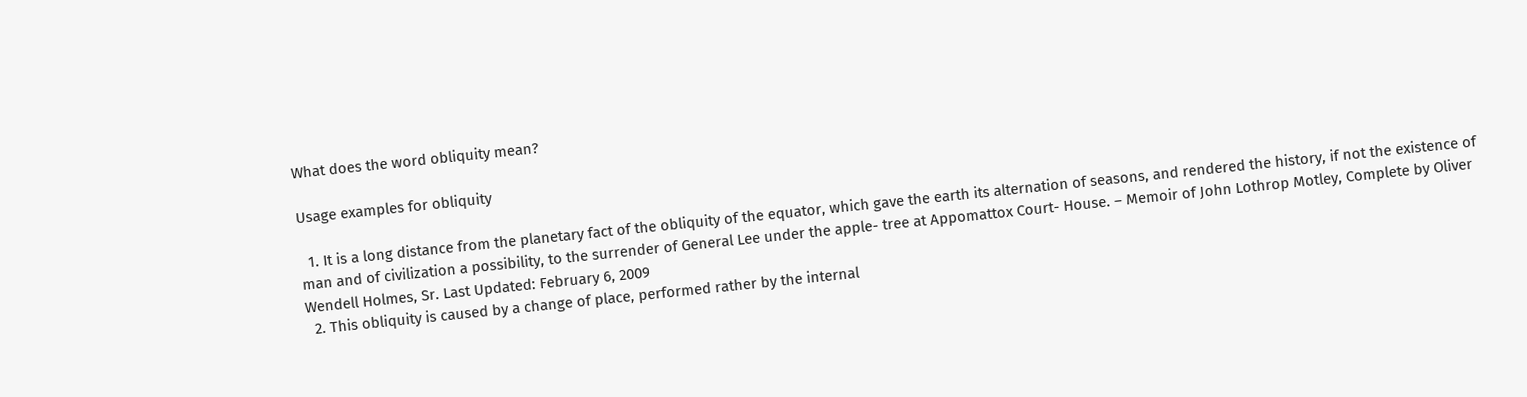What does the word obliquity mean?

Usage examples for obliquity

  1. It is a long distance from the planetary fact of the obliquity of the equator, which gave the earth its alternation of seasons, and rendered the history, if not the existence of man and of civilization a possibility, to the surrender of General Lee under the apple- tree at Appomattox Court- House. – Memoir of John Lothrop Motley, Complete by Oliver Wendell Holmes, Sr. Last Updated: February 6, 2009
  2. This obliquity is caused by a change of place, performed rather by the internal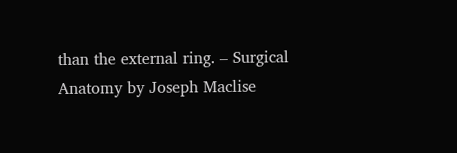than the external ring. – Surgical Anatomy by Joseph Maclise